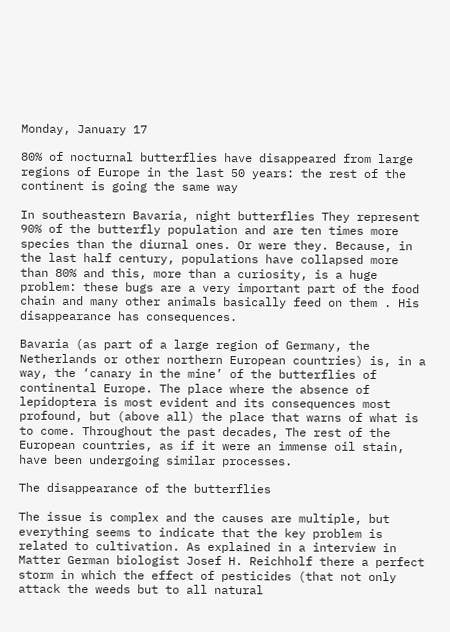Monday, January 17

80% of nocturnal butterflies have disappeared from large regions of Europe in the last 50 years: the rest of the continent is going the same way

In southeastern Bavaria, night butterflies They represent 90% of the butterfly population and are ten times more species than the diurnal ones. Or were they. Because, in the last half century, populations have collapsed more than 80% and this, more than a curiosity, is a huge problem: these bugs are a very important part of the food chain and many other animals basically feed on them . His disappearance has consequences.

Bavaria (as part of a large region of Germany, the Netherlands or other northern European countries) is, in a way, the ‘canary in the mine’ of the butterflies of continental Europe. The place where the absence of lepidoptera is most evident and its consequences most profound, but (above all) the place that warns of what is to come. Throughout the past decades, The rest of the European countries, as if it were an immense oil stain, have been undergoing similar processes.

The disappearance of the butterflies

The issue is complex and the causes are multiple, but everything seems to indicate that the key problem is related to cultivation. As explained in a interview in Matter German biologist Josef H. Reichholf there a perfect storm in which the effect of pesticides (that not only attack the weeds but to all natural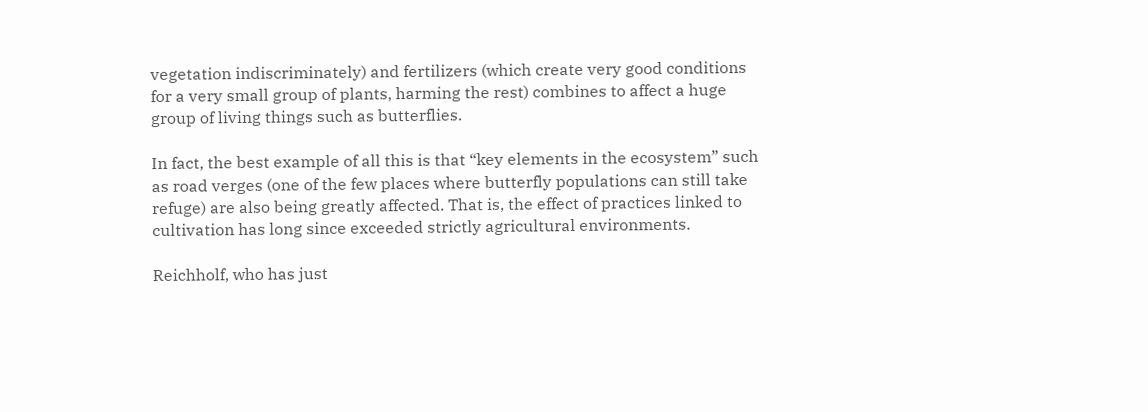vegetation indiscriminately) and fertilizers (which create very good conditions for a very small group of plants, harming the rest) combines to affect a huge group of living things such as butterflies.

In fact, the best example of all this is that “key elements in the ecosystem” such as road verges (one of the few places where butterfly populations can still take refuge) are also being greatly affected. That is, the effect of practices linked to cultivation has long since exceeded strictly agricultural environments.

Reichholf, who has just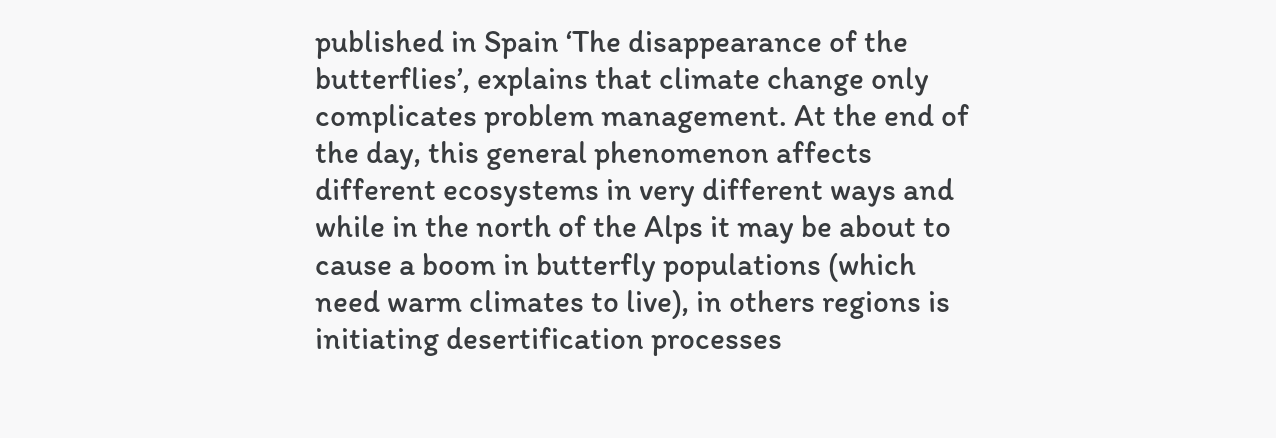published in Spain ‘The disappearance of the butterflies’, explains that climate change only complicates problem management. At the end of the day, this general phenomenon affects different ecosystems in very different ways and while in the north of the Alps it may be about to cause a boom in butterfly populations (which need warm climates to live), in others regions is initiating desertification processes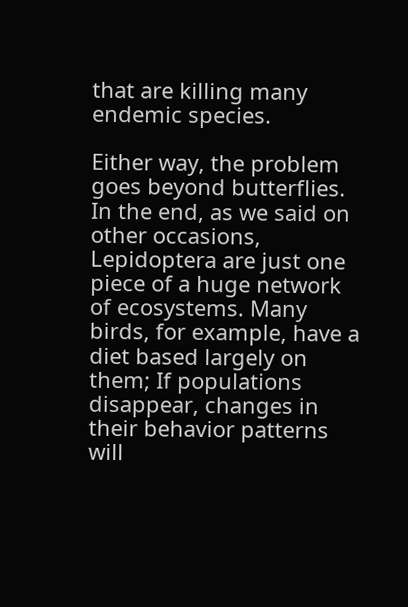that are killing many endemic species.

Either way, the problem goes beyond butterflies. In the end, as we said on other occasions, Lepidoptera are just one piece of a huge network of ecosystems. Many birds, for example, have a diet based largely on them; If populations disappear, changes in their behavior patterns will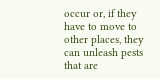occur or, if they have to move to other places, they can unleash pests that are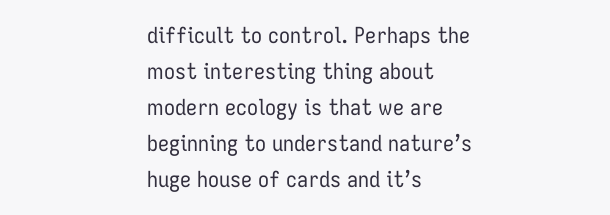difficult to control. Perhaps the most interesting thing about modern ecology is that we are beginning to understand nature’s huge house of cards and it’s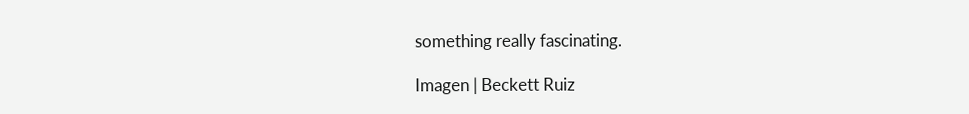something really fascinating.

Imagen | Beckett Ruiz